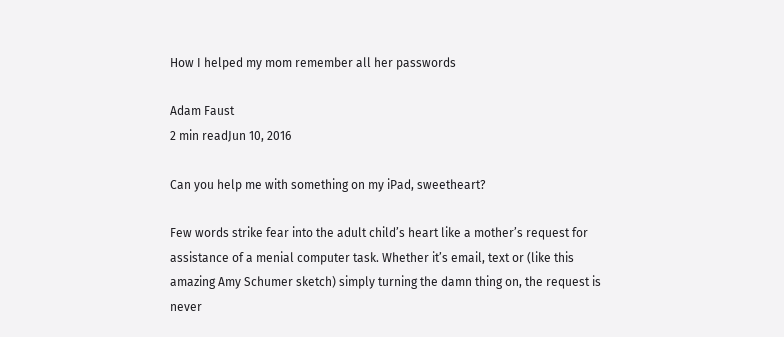How I helped my mom remember all her passwords

Adam Faust
2 min readJun 10, 2016

Can you help me with something on my iPad, sweetheart?

Few words strike fear into the adult child’s heart like a mother’s request for assistance of a menial computer task. Whether it’s email, text or (like this amazing Amy Schumer sketch) simply turning the damn thing on, the request is never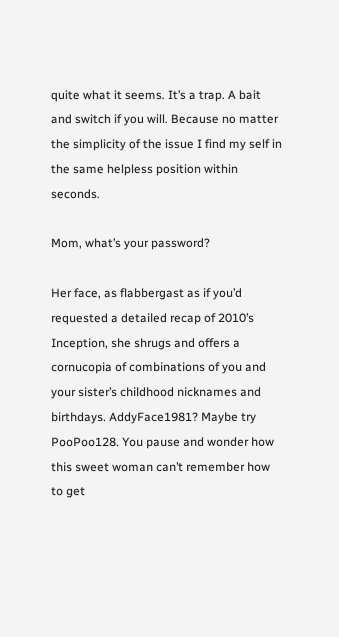quite what it seems. It’s a trap. A bait and switch if you will. Because no matter the simplicity of the issue I find my self in the same helpless position within seconds.

Mom, what’s your password?

Her face, as flabbergast as if you’d requested a detailed recap of 2010’s Inception, she shrugs and offers a cornucopia of combinations of you and your sister’s childhood nicknames and birthdays. AddyFace1981? Maybe try PooPoo128. You pause and wonder how this sweet woman can’t remember how to get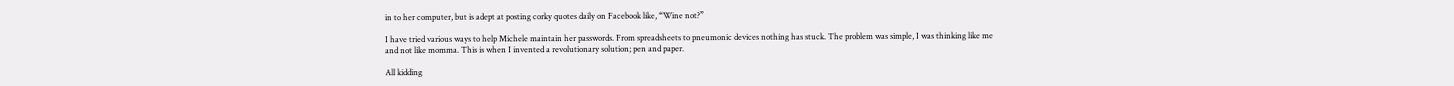in to her computer, but is adept at posting corky quotes daily on Facebook like, “Wine not?”

I have tried various ways to help Michele maintain her passwords. From spreadsheets to pneumonic devices nothing has stuck. The problem was simple, I was thinking like me and not like momma. This is when I invented a revolutionary solution; pen and paper.

All kidding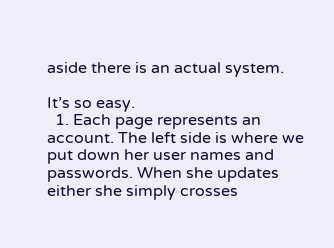aside there is an actual system.

It’s so easy.
  1. Each page represents an account. The left side is where we put down her user names and passwords. When she updates either she simply crosses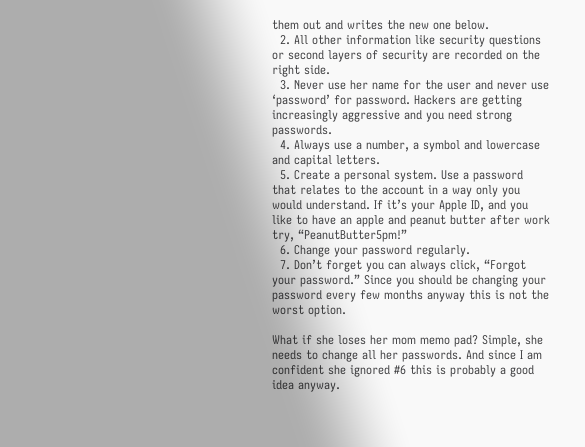them out and writes the new one below.
  2. All other information like security questions or second layers of security are recorded on the right side.
  3. Never use her name for the user and never use ‘password’ for password. Hackers are getting increasingly aggressive and you need strong passwords.
  4. Always use a number, a symbol and lowercase and capital letters.
  5. Create a personal system. Use a password that relates to the account in a way only you would understand. If it’s your Apple ID, and you like to have an apple and peanut butter after work try, “PeanutButter5pm!”
  6. Change your password regularly.
  7. Don’t forget you can always click, “Forgot your password.” Since you should be changing your password every few months anyway this is not the worst option.

What if she loses her mom memo pad? Simple, she needs to change all her passwords. And since I am confident she ignored #6 this is probably a good idea anyway.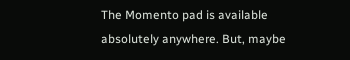The Momento pad is available absolutely anywhere. But, maybe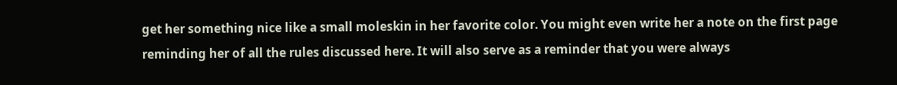get her something nice like a small moleskin in her favorite color. You might even write her a note on the first page reminding her of all the rules discussed here. It will also serve as a reminder that you were always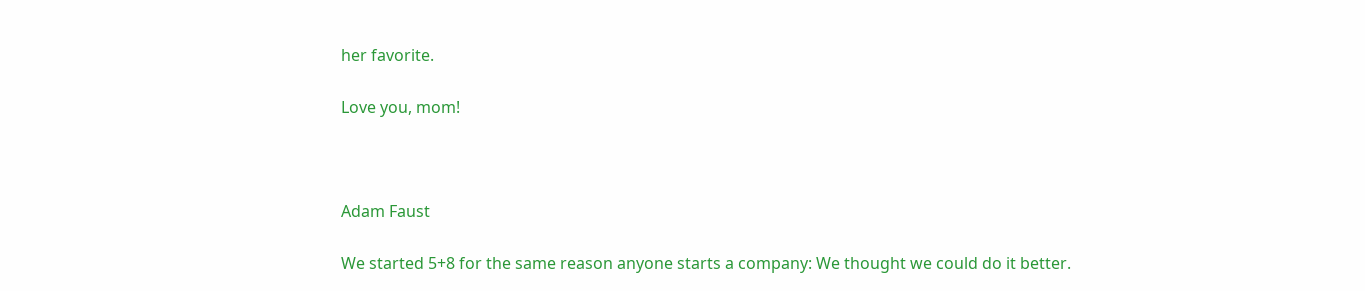her favorite.

Love you, mom!



Adam Faust

We started 5+8 for the same reason anyone starts a company: We thought we could do it better.